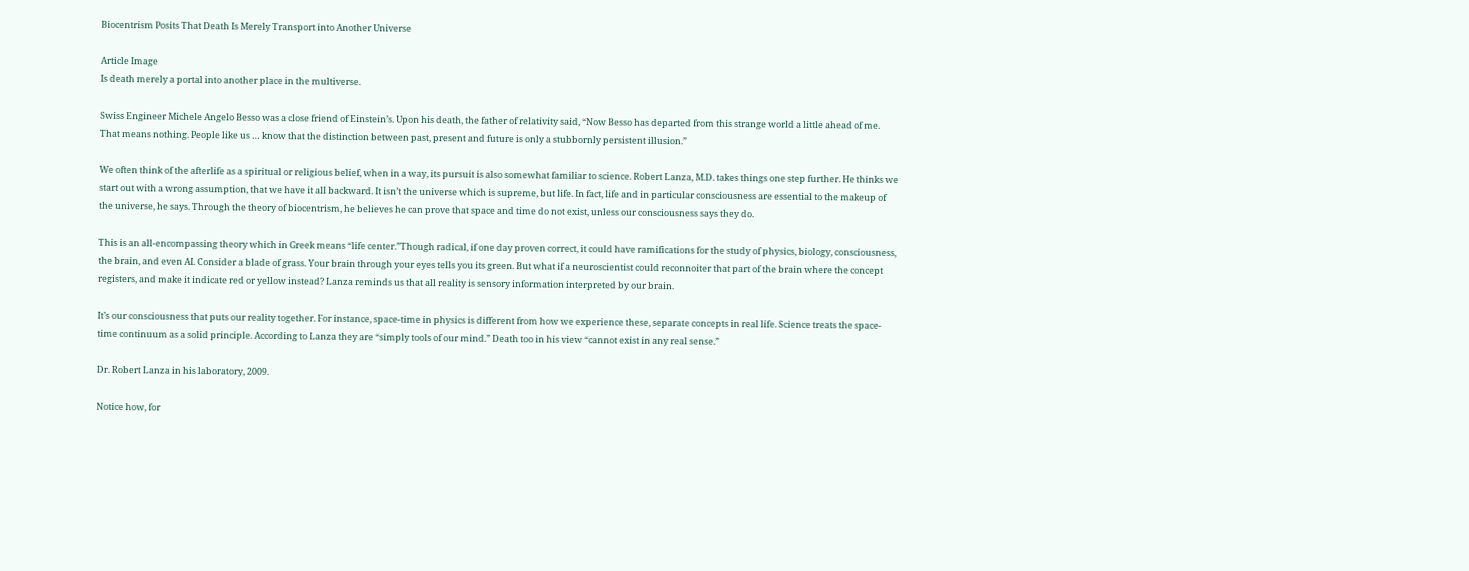Biocentrism Posits That Death Is Merely Transport into Another Universe

Article Image
Is death merely a portal into another place in the multiverse.

Swiss Engineer Michele Angelo Besso was a close friend of Einstein’s. Upon his death, the father of relativity said, “Now Besso has departed from this strange world a little ahead of me. That means nothing. People like us … know that the distinction between past, present and future is only a stubbornly persistent illusion.”

We often think of the afterlife as a spiritual or religious belief, when in a way, its pursuit is also somewhat familiar to science. Robert Lanza, M.D. takes things one step further. He thinks we start out with a wrong assumption, that we have it all backward. It isn’t the universe which is supreme, but life. In fact, life and in particular consciousness are essential to the makeup of the universe, he says. Through the theory of biocentrism, he believes he can prove that space and time do not exist, unless our consciousness says they do.

This is an all-encompassing theory which in Greek means “life center.”Though radical, if one day proven correct, it could have ramifications for the study of physics, biology, consciousness, the brain, and even AI. Consider a blade of grass. Your brain through your eyes tells you its green. But what if a neuroscientist could reconnoiter that part of the brain where the concept registers, and make it indicate red or yellow instead? Lanza reminds us that all reality is sensory information interpreted by our brain.

It’s our consciousness that puts our reality together. For instance, space-time in physics is different from how we experience these, separate concepts in real life. Science treats the space-time continuum as a solid principle. According to Lanza they are “simply tools of our mind.” Death too in his view “cannot exist in any real sense.”

Dr. Robert Lanza in his laboratory, 2009.

Notice how, for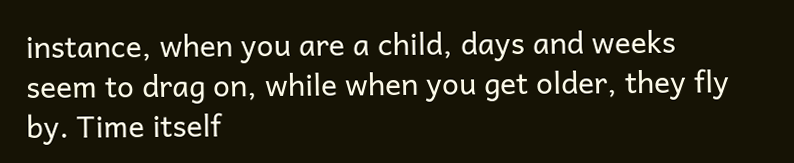instance, when you are a child, days and weeks seem to drag on, while when you get older, they fly by. Time itself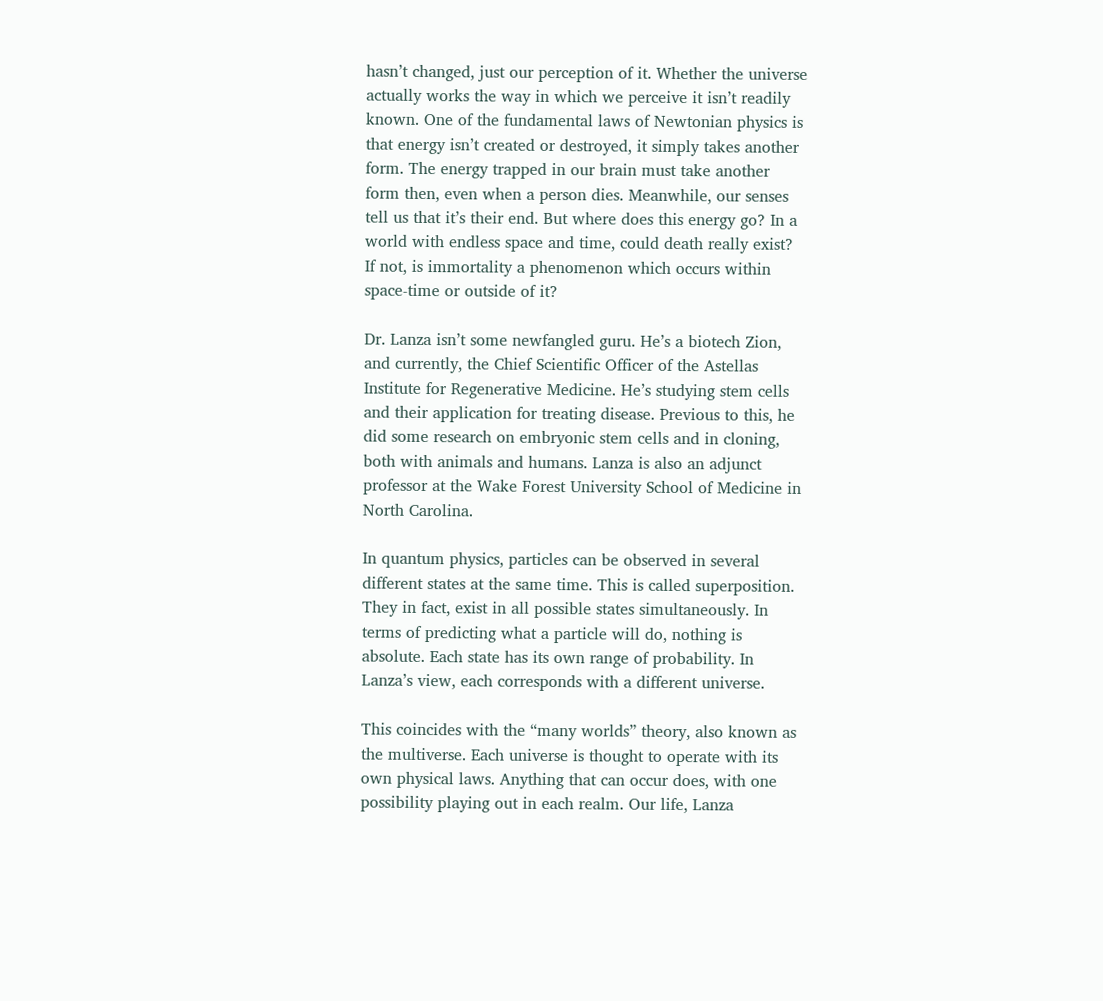hasn’t changed, just our perception of it. Whether the universe actually works the way in which we perceive it isn’t readily known. One of the fundamental laws of Newtonian physics is that energy isn’t created or destroyed, it simply takes another form. The energy trapped in our brain must take another form then, even when a person dies. Meanwhile, our senses tell us that it’s their end. But where does this energy go? In a world with endless space and time, could death really exist? If not, is immortality a phenomenon which occurs within space-time or outside of it?

Dr. Lanza isn’t some newfangled guru. He’s a biotech Zion, and currently, the Chief Scientific Officer of the Astellas Institute for Regenerative Medicine. He’s studying stem cells and their application for treating disease. Previous to this, he did some research on embryonic stem cells and in cloning, both with animals and humans. Lanza is also an adjunct professor at the Wake Forest University School of Medicine in North Carolina.

In quantum physics, particles can be observed in several different states at the same time. This is called superposition. They in fact, exist in all possible states simultaneously. In terms of predicting what a particle will do, nothing is absolute. Each state has its own range of probability. In Lanza’s view, each corresponds with a different universe.

This coincides with the “many worlds” theory, also known as the multiverse. Each universe is thought to operate with its own physical laws. Anything that can occur does, with one possibility playing out in each realm. Our life, Lanza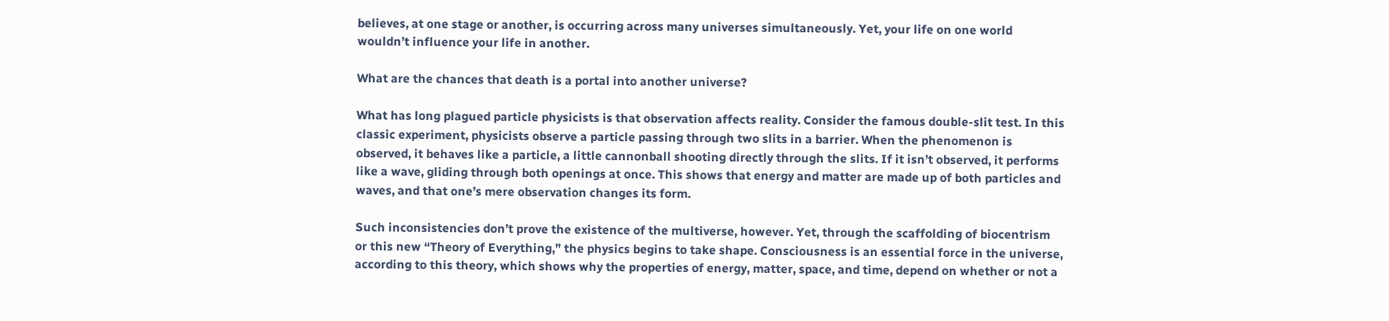believes, at one stage or another, is occurring across many universes simultaneously. Yet, your life on one world wouldn’t influence your life in another.

What are the chances that death is a portal into another universe?

What has long plagued particle physicists is that observation affects reality. Consider the famous double-slit test. In this classic experiment, physicists observe a particle passing through two slits in a barrier. When the phenomenon is observed, it behaves like a particle, a little cannonball shooting directly through the slits. If it isn’t observed, it performs like a wave, gliding through both openings at once. This shows that energy and matter are made up of both particles and waves, and that one’s mere observation changes its form.

Such inconsistencies don’t prove the existence of the multiverse, however. Yet, through the scaffolding of biocentrism or this new “Theory of Everything,” the physics begins to take shape. Consciousness is an essential force in the universe, according to this theory, which shows why the properties of energy, matter, space, and time, depend on whether or not a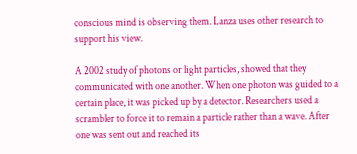conscious mind is observing them. Lanza uses other research to support his view.

A 2002 study of photons or light particles, showed that they communicated with one another. When one photon was guided to a certain place, it was picked up by a detector. Researchers used a scrambler to force it to remain a particle rather than a wave. After one was sent out and reached its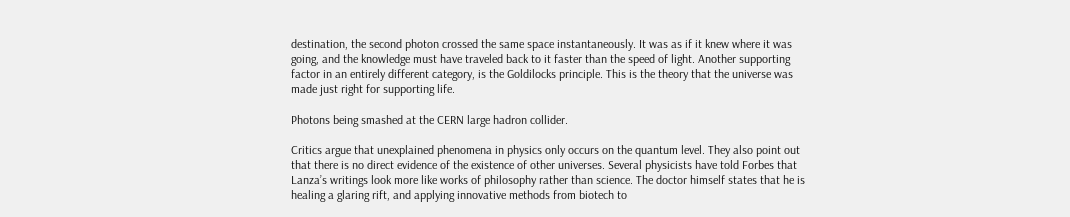destination, the second photon crossed the same space instantaneously. It was as if it knew where it was going, and the knowledge must have traveled back to it faster than the speed of light. Another supporting factor in an entirely different category, is the Goldilocks principle. This is the theory that the universe was made just right for supporting life.

Photons being smashed at the CERN large hadron collider.

Critics argue that unexplained phenomena in physics only occurs on the quantum level. They also point out that there is no direct evidence of the existence of other universes. Several physicists have told Forbes that Lanza’s writings look more like works of philosophy rather than science. The doctor himself states that he is healing a glaring rift, and applying innovative methods from biotech to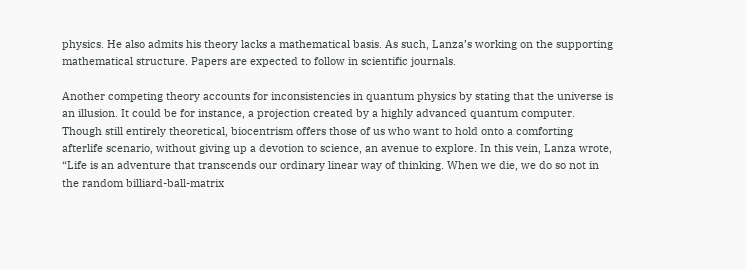physics. He also admits his theory lacks a mathematical basis. As such, Lanza’s working on the supporting mathematical structure. Papers are expected to follow in scientific journals.

Another competing theory accounts for inconsistencies in quantum physics by stating that the universe is an illusion. It could be for instance, a projection created by a highly advanced quantum computer. Though still entirely theoretical, biocentrism offers those of us who want to hold onto a comforting afterlife scenario, without giving up a devotion to science, an avenue to explore. In this vein, Lanza wrote, “Life is an adventure that transcends our ordinary linear way of thinking. When we die, we do so not in the random billiard-ball-matrix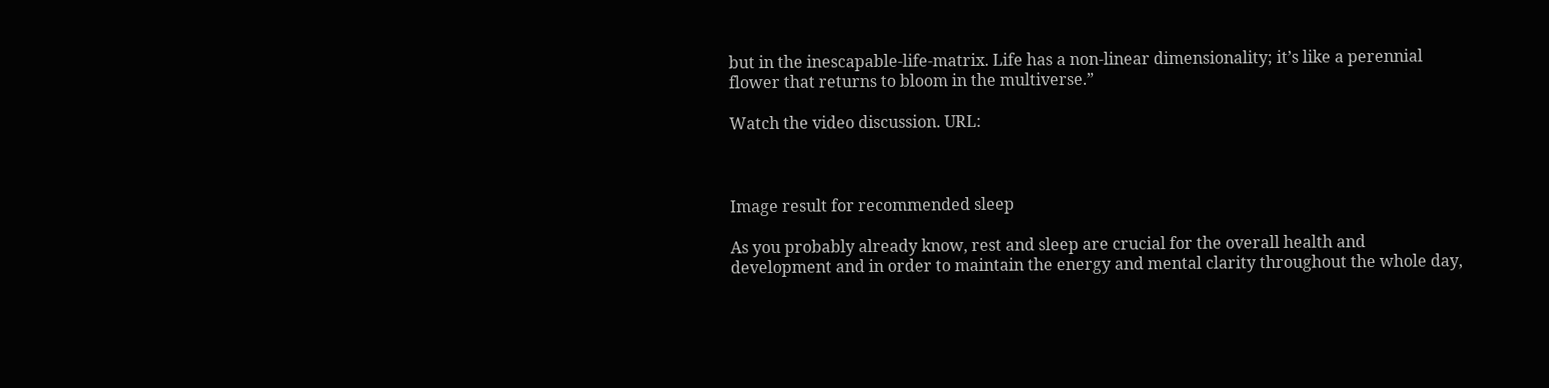but in the inescapable-life-matrix. Life has a non-linear dimensionality; it’s like a perennial flower that returns to bloom in the multiverse.”

Watch the video discussion. URL:



Image result for recommended sleep

As you probably already know, rest and sleep are crucial for the overall health and development and in order to maintain the energy and mental clarity throughout the whole day,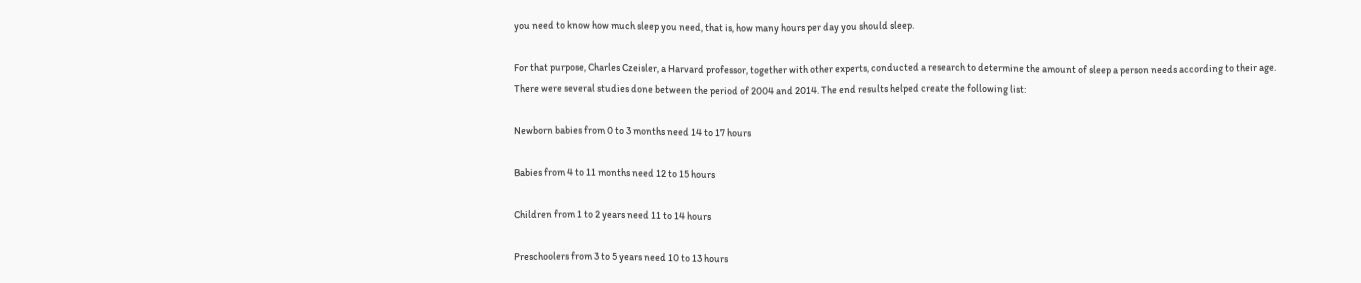you need to know how much sleep you need, that is, how many hours per day you should sleep.

For that purpose, Charles Czeisler, a Harvard professor, together with other experts, conducted a research to determine the amount of sleep a person needs according to their age. There were several studies done between the period of 2004 and 2014. The end results helped create the following list:

Newborn babies from 0 to 3 months need 14 to 17 hours

Babies from 4 to 11 months need 12 to 15 hours

Children from 1 to 2 years need 11 to 14 hours

Preschoolers from 3 to 5 years need 10 to 13 hours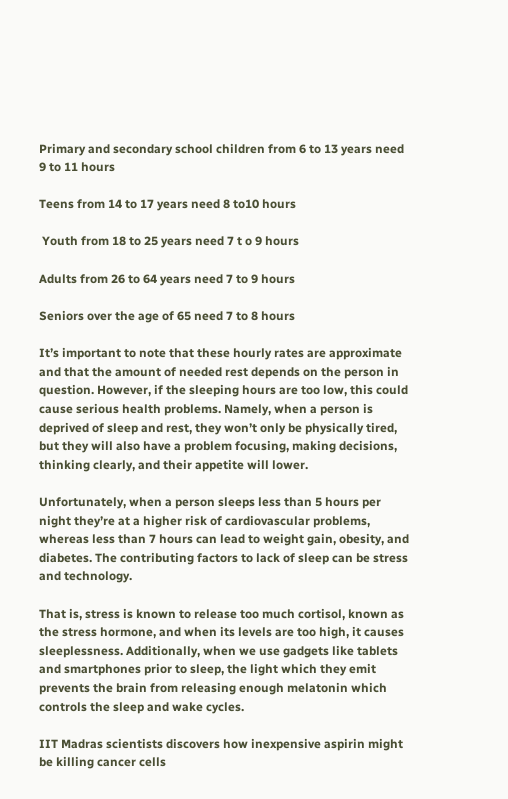Primary and secondary school children from 6 to 13 years need 9 to 11 hours

Teens from 14 to 17 years need 8 to10 hours

 Youth from 18 to 25 years need 7 t o 9 hours

Adults from 26 to 64 years need 7 to 9 hours

Seniors over the age of 65 need 7 to 8 hours

It’s important to note that these hourly rates are approximate and that the amount of needed rest depends on the person in question. However, if the sleeping hours are too low, this could cause serious health problems. Namely, when a person is deprived of sleep and rest, they won’t only be physically tired, but they will also have a problem focusing, making decisions, thinking clearly, and their appetite will lower.

Unfortunately, when a person sleeps less than 5 hours per night they’re at a higher risk of cardiovascular problems, whereas less than 7 hours can lead to weight gain, obesity, and diabetes. The contributing factors to lack of sleep can be stress and technology.

That is, stress is known to release too much cortisol, known as the stress hormone, and when its levels are too high, it causes sleeplessness. Additionally, when we use gadgets like tablets and smartphones prior to sleep, the light which they emit prevents the brain from releasing enough melatonin which controls the sleep and wake cycles.

IIT Madras scientists discovers how inexpensive aspirin might be killing cancer cells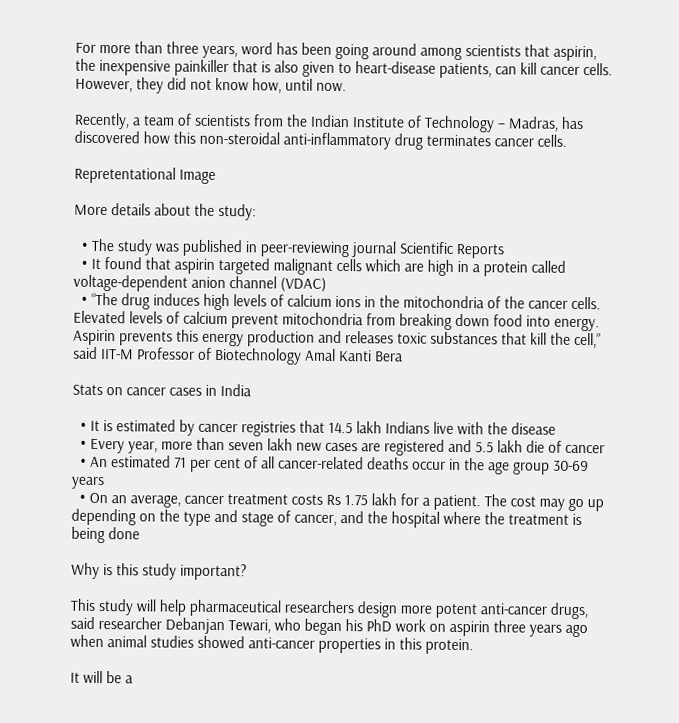For more than three years, word has been going around among scientists that aspirin, the inexpensive painkiller that is also given to heart-disease patients, can kill cancer cells. However, they did not know how, until now.

Recently, a team of scientists from the Indian Institute of Technology – Madras, has discovered how this non-steroidal anti-inflammatory drug terminates cancer cells.

Repretentational Image

More details about the study:

  • The study was published in peer-reviewing journal Scientific Reports
  • It found that aspirin targeted malignant cells which are high in a protein called voltage-dependent anion channel (VDAC)
  • “The drug induces high levels of calcium ions in the mitochondria of the cancer cells. Elevated levels of calcium prevent mitochondria from breaking down food into energy. Aspirin prevents this energy production and releases toxic substances that kill the cell,” said IIT-M Professor of Biotechnology Amal Kanti Bera

Stats on cancer cases in India

  • It is estimated by cancer registries that 14.5 lakh Indians live with the disease
  • Every year, more than seven lakh new cases are registered and 5.5 lakh die of cancer
  • An estimated 71 per cent of all cancer-related deaths occur in the age group 30-69 years
  • On an average, cancer treatment costs Rs 1.75 lakh for a patient. The cost may go up depending on the type and stage of cancer, and the hospital where the treatment is being done

Why is this study important?

This study will help pharmaceutical researchers design more potent anti-cancer drugs, said researcher Debanjan Tewari, who began his PhD work on aspirin three years ago when animal studies showed anti-cancer properties in this protein.

It will be a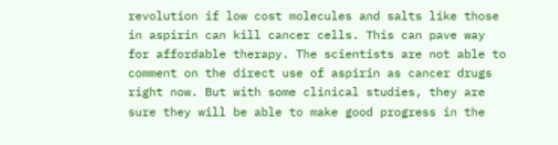revolution if low cost molecules and salts like those in aspirin can kill cancer cells. This can pave way for affordable therapy. The scientists are not able to comment on the direct use of aspirin as cancer drugs right now. But with some clinical studies, they are sure they will be able to make good progress in the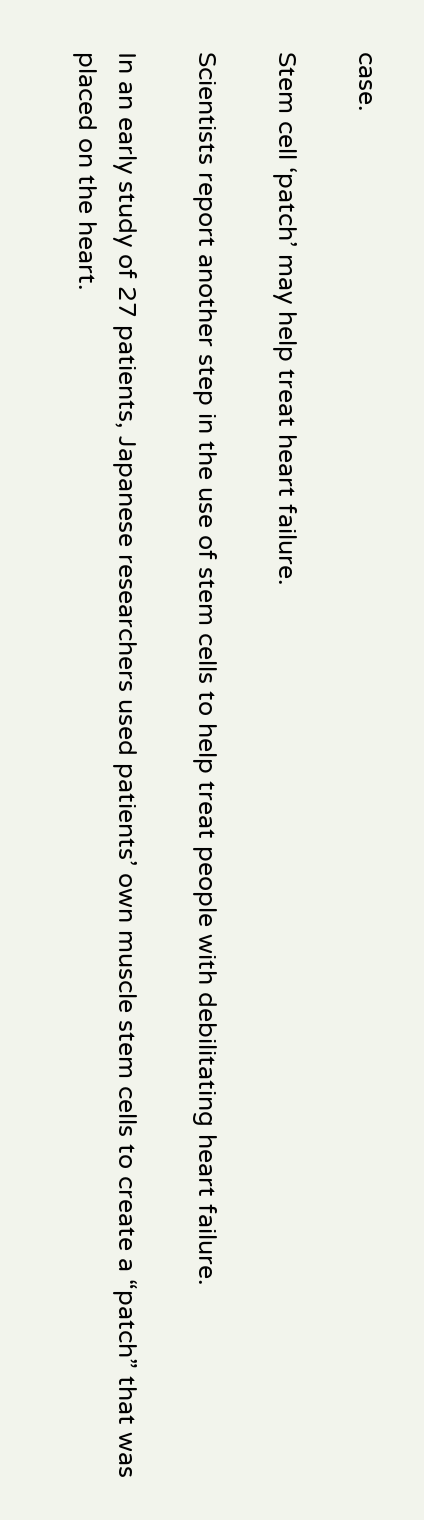case.

Stem cell ‘patch’ may help treat heart failure.

Scientists report another step in the use of stem cells to help treat people with debilitating heart failure.

In an early study of 27 patients, Japanese researchers used patients’ own muscle stem cells to create a “patch” that was placed on the heart.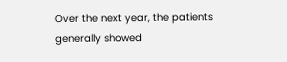Over the next year, the patients generally showed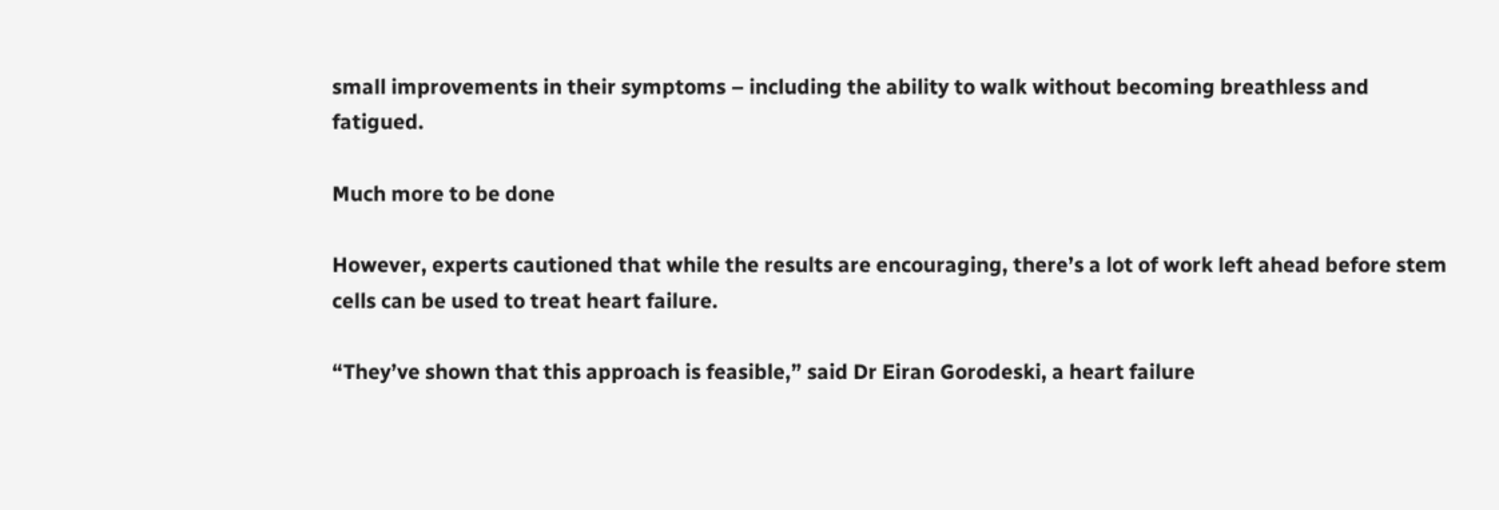small improvements in their symptoms – including the ability to walk without becoming breathless and fatigued.

Much more to be done

However, experts cautioned that while the results are encouraging, there’s a lot of work left ahead before stem cells can be used to treat heart failure.

“They’ve shown that this approach is feasible,” said Dr Eiran Gorodeski, a heart failure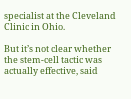specialist at the Cleveland Clinic in Ohio.

But it’s not clear whether the stem-cell tactic was actually effective, said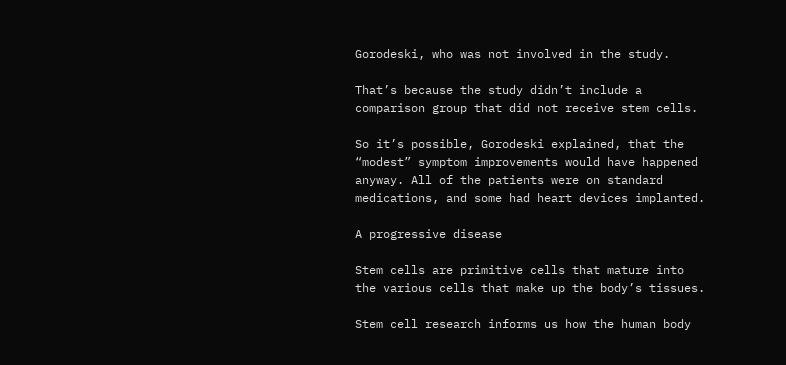Gorodeski, who was not involved in the study.

That’s because the study didn’t include a comparison group that did not receive stem cells.

So it’s possible, Gorodeski explained, that the “modest” symptom improvements would have happened anyway. All of the patients were on standard medications, and some had heart devices implanted.

A progressive disease

Stem cells are primitive cells that mature into the various cells that make up the body’s tissues.

Stem cell research informs us how the human body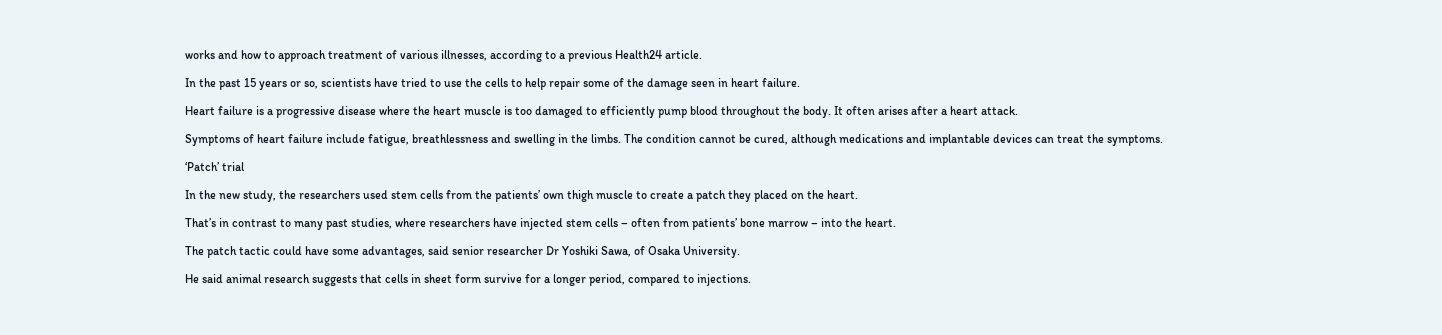works and how to approach treatment of various illnesses, according to a previous Health24 article.

In the past 15 years or so, scientists have tried to use the cells to help repair some of the damage seen in heart failure.

Heart failure is a progressive disease where the heart muscle is too damaged to efficiently pump blood throughout the body. It often arises after a heart attack.

Symptoms of heart failure include fatigue, breathlessness and swelling in the limbs. The condition cannot be cured, although medications and implantable devices can treat the symptoms.

‘Patch’ trial

In the new study, the researchers used stem cells from the patients’ own thigh muscle to create a patch they placed on the heart.

That’s in contrast to many past studies, where researchers have injected stem cells – often from patients’ bone marrow – into the heart.

The patch tactic could have some advantages, said senior researcher Dr Yoshiki Sawa, of Osaka University.

He said animal research suggests that cells in sheet form survive for a longer period, compared to injections.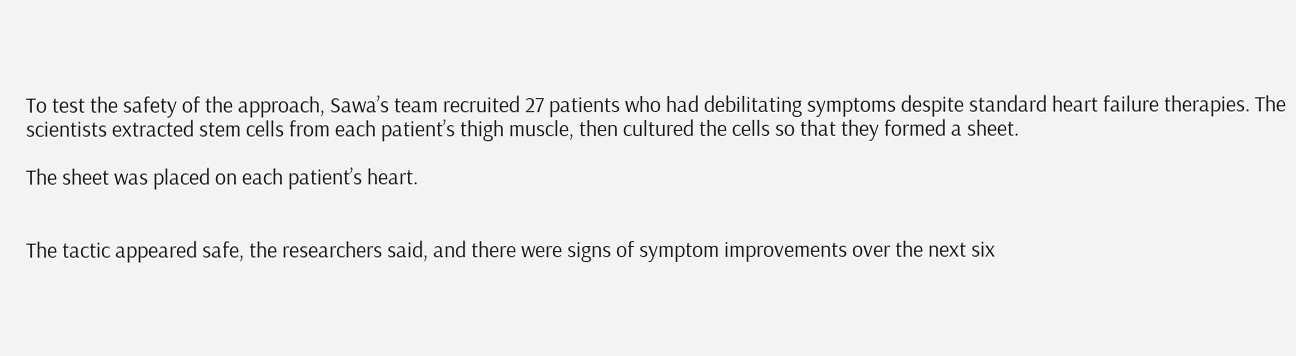To test the safety of the approach, Sawa’s team recruited 27 patients who had debilitating symptoms despite standard heart failure therapies. The scientists extracted stem cells from each patient’s thigh muscle, then cultured the cells so that they formed a sheet.

The sheet was placed on each patient’s heart.


The tactic appeared safe, the researchers said, and there were signs of symptom improvements over the next six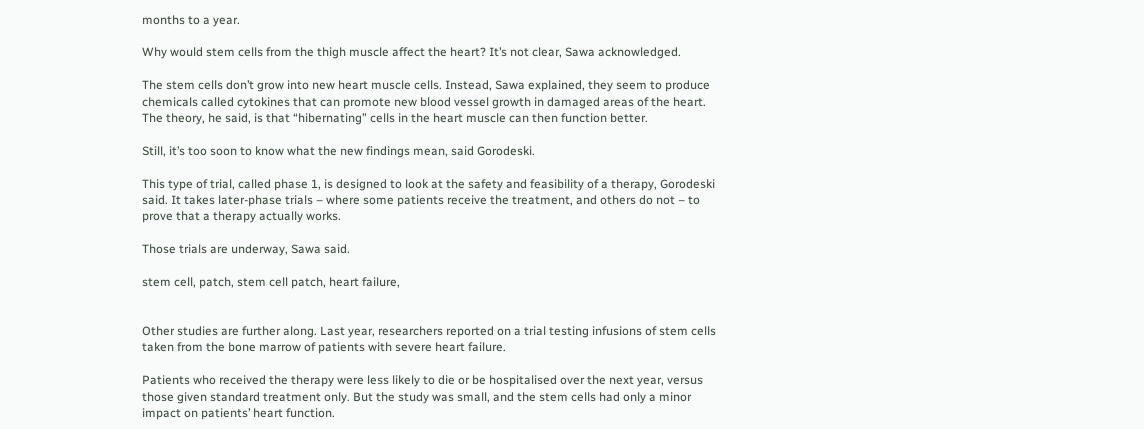months to a year.

Why would stem cells from the thigh muscle affect the heart? It’s not clear, Sawa acknowledged.

The stem cells don’t grow into new heart muscle cells. Instead, Sawa explained, they seem to produce chemicals called cytokines that can promote new blood vessel growth in damaged areas of the heart. The theory, he said, is that “hibernating” cells in the heart muscle can then function better.

Still, it’s too soon to know what the new findings mean, said Gorodeski.

This type of trial, called phase 1, is designed to look at the safety and feasibility of a therapy, Gorodeski said. It takes later-phase trials – where some patients receive the treatment, and others do not – to prove that a therapy actually works.

Those trials are underway, Sawa said.

stem cell, patch, stem cell patch, heart failure,


Other studies are further along. Last year, researchers reported on a trial testing infusions of stem cells taken from the bone marrow of patients with severe heart failure.

Patients who received the therapy were less likely to die or be hospitalised over the next year, versus those given standard treatment only. But the study was small, and the stem cells had only a minor impact on patients’ heart function.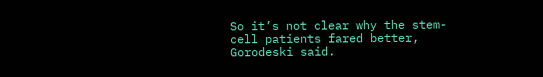So it’s not clear why the stem-cell patients fared better, Gorodeski said.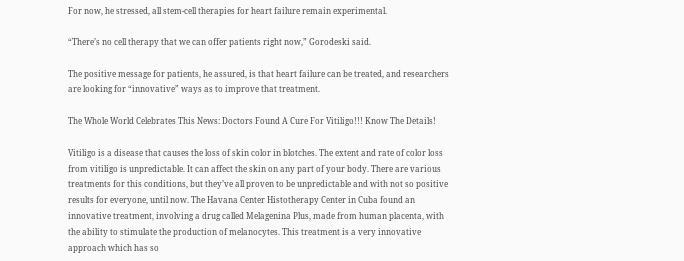For now, he stressed, all stem-cell therapies for heart failure remain experimental.

“There’s no cell therapy that we can offer patients right now,” Gorodeski said.

The positive message for patients, he assured, is that heart failure can be treated, and researchers are looking for “innovative” ways as to improve that treatment.

The Whole World Celebrates This News: Doctors Found A Cure For Vitiligo!!! Know The Details!

Vitiligo is a disease that causes the loss of skin color in blotches. The extent and rate of color loss from vitiligo is unpredictable. It can affect the skin on any part of your body. There are various treatments for this conditions, but they’ve all proven to be unpredictable and with not so positive results for everyone, until now. The Havana Center Histotherapy Center in Cuba found an innovative treatment, involving a drug called Melagenina Plus, made from human placenta, with the ability to stimulate the production of melanocytes. This treatment is a very innovative approach which has so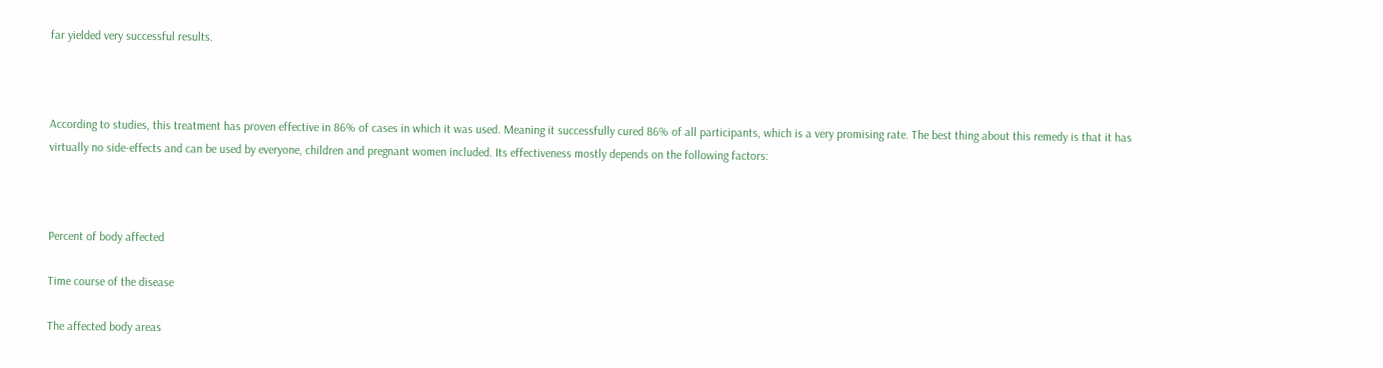far yielded very successful results.



According to studies, this treatment has proven effective in 86% of cases in which it was used. Meaning it successfully cured 86% of all participants, which is a very promising rate. The best thing about this remedy is that it has virtually no side-effects and can be used by everyone, children and pregnant women included. Its effectiveness mostly depends on the following factors:



Percent of body affected

Time course of the disease

The affected body areas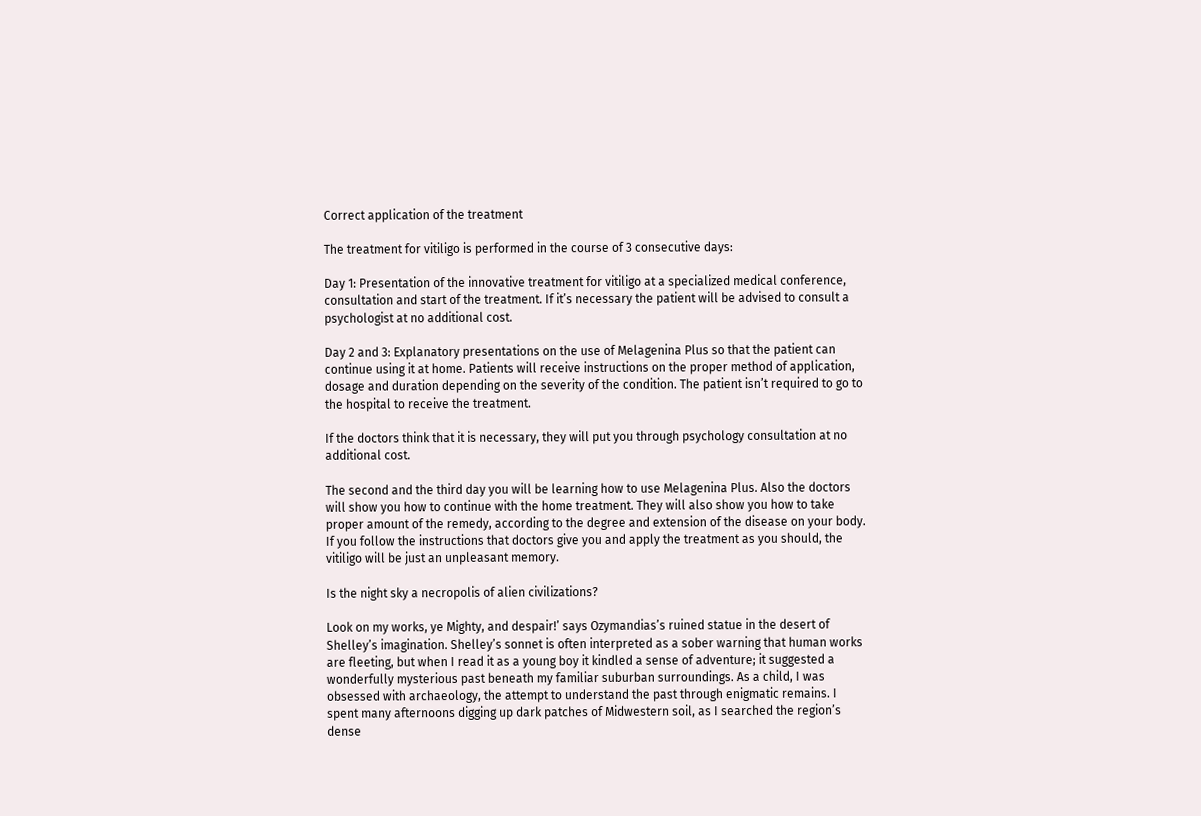Correct application of the treatment

The treatment for vitiligo is performed in the course of 3 consecutive days:

Day 1: Presentation of the innovative treatment for vitiligo at a specialized medical conference, consultation and start of the treatment. If it’s necessary the patient will be advised to consult a psychologist at no additional cost.

Day 2 and 3: Explanatory presentations on the use of Melagenina Plus so that the patient can continue using it at home. Patients will receive instructions on the proper method of application, dosage and duration depending on the severity of the condition. The patient isn’t required to go to the hospital to receive the treatment.

If the doctors think that it is necessary, they will put you through psychology consultation at no additional cost.

The second and the third day you will be learning how to use Melagenina Plus. Also the doctors will show you how to continue with the home treatment. They will also show you how to take proper amount of the remedy, according to the degree and extension of the disease on your body. If you follow the instructions that doctors give you and apply the treatment as you should, the vitiligo will be just an unpleasant memory.

Is the night sky a necropolis of alien civilizations?

Look on my works, ye Mighty, and despair!’ says Ozymandias’s ruined statue in the desert of Shelley’s imagination. Shelley’s sonnet is often interpreted as a sober warning that human works are fleeting, but when I read it as a young boy it kindled a sense of adventure; it suggested a wonderfully mysterious past beneath my familiar suburban surroundings. As a child, I was obsessed with archaeology, the attempt to understand the past through enigmatic remains. I spent many afternoons digging up dark patches of Midwestern soil, as I searched the region’s dense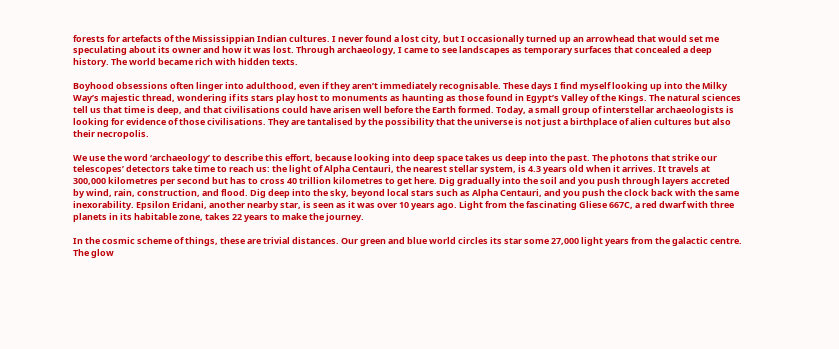forests for artefacts of the Mississippian Indian cultures. I never found a lost city, but I occasionally turned up an arrowhead that would set me speculating about its owner and how it was lost. Through archaeology, I came to see landscapes as temporary surfaces that concealed a deep history. The world became rich with hidden texts.

Boyhood obsessions often linger into adulthood, even if they aren’t immediately recognisable. These days I find myself looking up into the Milky Way’s majestic thread, wondering if its stars play host to monuments as haunting as those found in Egypt’s Valley of the Kings. The natural sciences tell us that time is deep, and that civilisations could have arisen well before the Earth formed. Today, a small group of interstellar archaeologists is looking for evidence of those civilisations. They are tantalised by the possibility that the universe is not just a birthplace of alien cultures but also their necropolis.

We use the word ‘archaeology’ to describe this effort, because looking into deep space takes us deep into the past. The photons that strike our telescopes’ detectors take time to reach us: the light of Alpha Centauri, the nearest stellar system, is 4.3 years old when it arrives. It travels at 300,000 kilometres per second but has to cross 40 trillion kilometres to get here. Dig gradually into the soil and you push through layers accreted by wind, rain, construction, and flood. Dig deep into the sky, beyond local stars such as Alpha Centauri, and you push the clock back with the same inexorability. Epsilon Eridani, another nearby star, is seen as it was over 10 years ago. Light from the fascinating Gliese 667C, a red dwarf with three planets in its habitable zone, takes 22 years to make the journey.

In the cosmic scheme of things, these are trivial distances. Our green and blue world circles its star some 27,000 light years from the galactic centre. The glow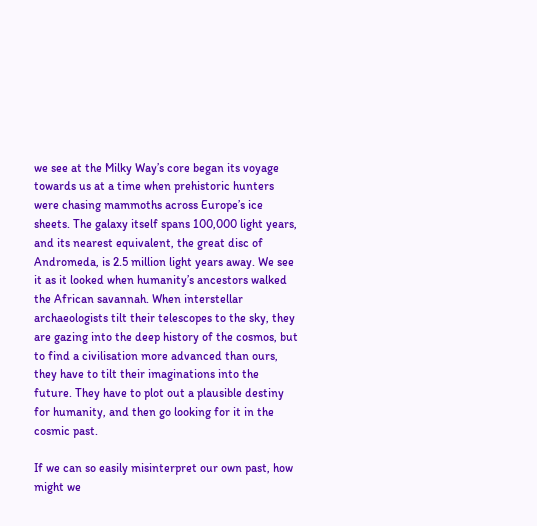we see at the Milky Way’s core began its voyage towards us at a time when prehistoric hunters were chasing mammoths across Europe’s ice sheets. The galaxy itself spans 100,000 light years, and its nearest equivalent, the great disc of Andromeda, is 2.5 million light years away. We see it as it looked when humanity’s ancestors walked the African savannah. When interstellar archaeologists tilt their telescopes to the sky, they are gazing into the deep history of the cosmos, but to find a civilisation more advanced than ours, they have to tilt their imaginations into the future. They have to plot out a plausible destiny for humanity, and then go looking for it in the cosmic past.

If we can so easily misinterpret our own past, how might we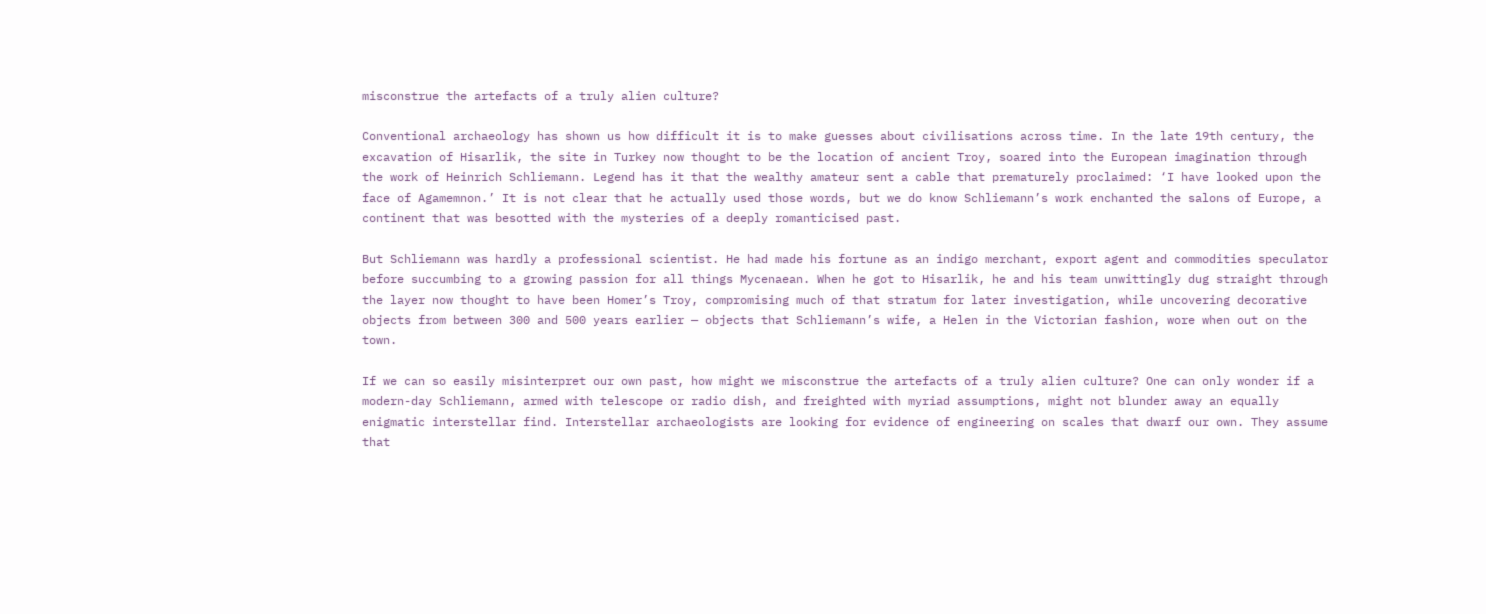misconstrue the artefacts of a truly alien culture?

Conventional archaeology has shown us how difficult it is to make guesses about civilisations across time. In the late 19th century, the excavation of Hisarlik, the site in Turkey now thought to be the location of ancient Troy, soared into the European imagination through the work of Heinrich Schliemann. Legend has it that the wealthy amateur sent a cable that prematurely proclaimed: ‘I have looked upon the face of Agamemnon.’ It is not clear that he actually used those words, but we do know Schliemann’s work enchanted the salons of Europe, a continent that was besotted with the mysteries of a deeply romanticised past.

But Schliemann was hardly a professional scientist. He had made his fortune as an indigo merchant, export agent and commodities speculator before succumbing to a growing passion for all things Mycenaean. When he got to Hisarlik, he and his team unwittingly dug straight through the layer now thought to have been Homer’s Troy, compromising much of that stratum for later investigation, while uncovering decorative objects from between 300 and 500 years earlier — objects that Schliemann’s wife, a Helen in the Victorian fashion, wore when out on the town.

If we can so easily misinterpret our own past, how might we misconstrue the artefacts of a truly alien culture? One can only wonder if a modern-day Schliemann, armed with telescope or radio dish, and freighted with myriad assumptions, might not blunder away an equally enigmatic interstellar find. Interstellar archaeologists are looking for evidence of engineering on scales that dwarf our own. They assume that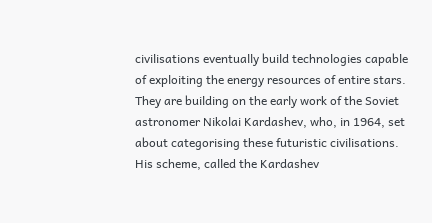civilisations eventually build technologies capable of exploiting the energy resources of entire stars. They are building on the early work of the Soviet astronomer Nikolai Kardashev, who, in 1964, set about categorising these futuristic civilisations. His scheme, called the Kardashev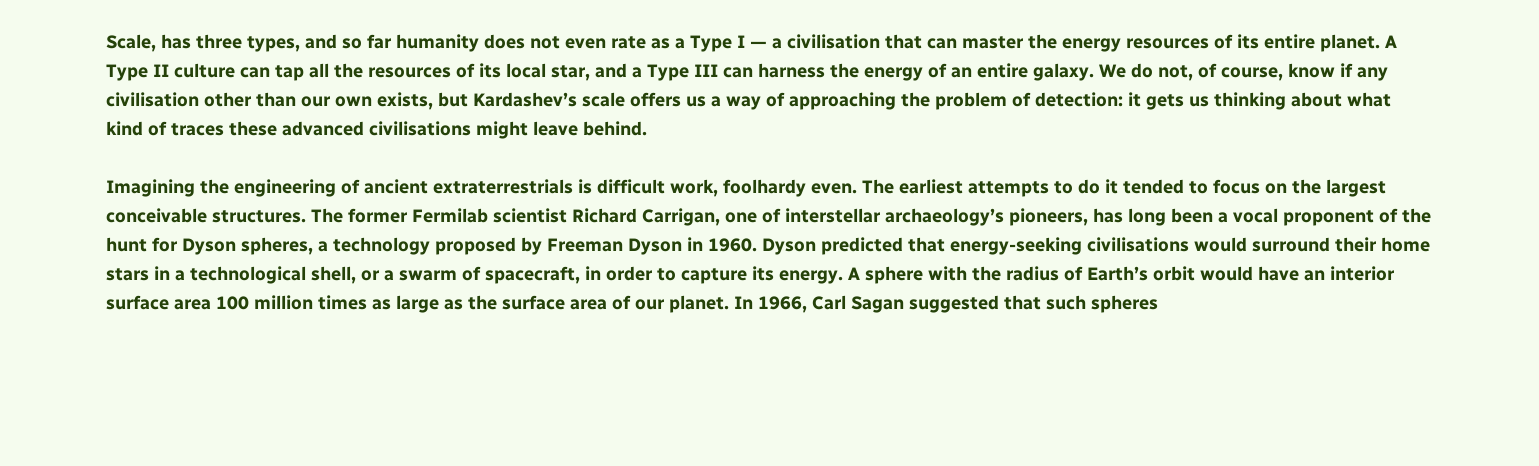Scale, has three types, and so far humanity does not even rate as a Type I — a civilisation that can master the energy resources of its entire planet. A Type II culture can tap all the resources of its local star, and a Type III can harness the energy of an entire galaxy. We do not, of course, know if any civilisation other than our own exists, but Kardashev’s scale offers us a way of approaching the problem of detection: it gets us thinking about what kind of traces these advanced civilisations might leave behind.

Imagining the engineering of ancient extraterrestrials is difficult work, foolhardy even. The earliest attempts to do it tended to focus on the largest conceivable structures. The former Fermilab scientist Richard Carrigan, one of interstellar archaeology’s pioneers, has long been a vocal proponent of the hunt for Dyson spheres, a technology proposed by Freeman Dyson in 1960. Dyson predicted that energy-seeking civilisations would surround their home stars in a technological shell, or a swarm of spacecraft, in order to capture its energy. A sphere with the radius of Earth’s orbit would have an interior surface area 100 million times as large as the surface area of our planet. In 1966, Carl Sagan suggested that such spheres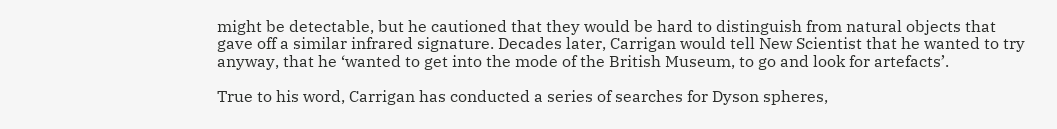might be detectable, but he cautioned that they would be hard to distinguish from natural objects that gave off a similar infrared signature. Decades later, Carrigan would tell New Scientist that he wanted to try anyway, that he ‘wanted to get into the mode of the British Museum, to go and look for artefacts’.

True to his word, Carrigan has conducted a series of searches for Dyson spheres,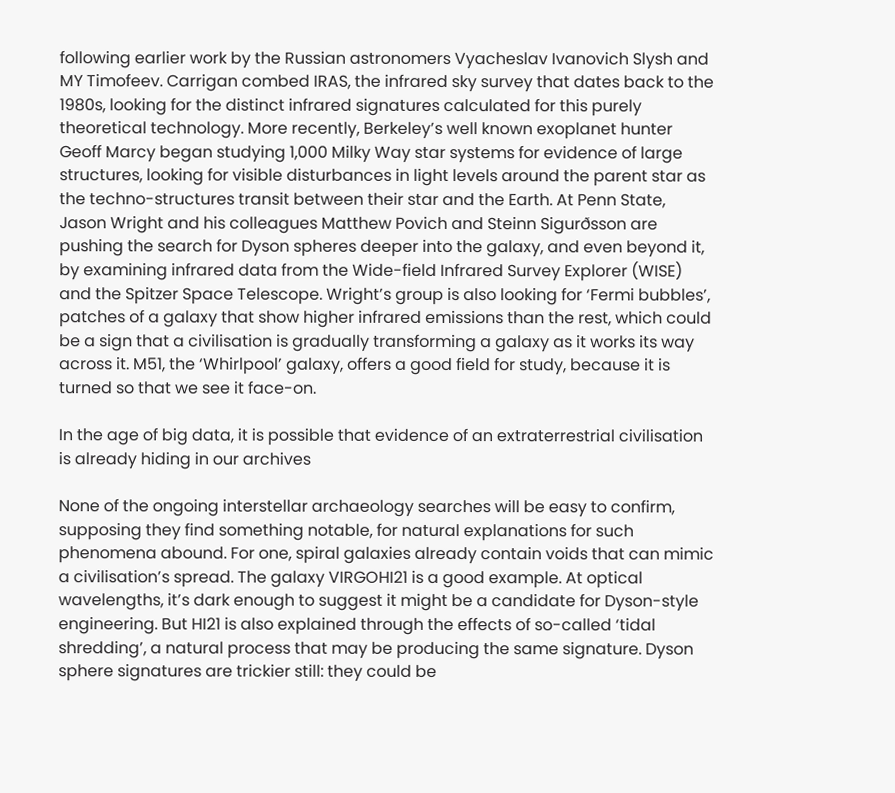following earlier work by the Russian astronomers Vyacheslav Ivanovich Slysh and MY Timofeev. Carrigan combed IRAS, the infrared sky survey that dates back to the 1980s, looking for the distinct infrared signatures calculated for this purely theoretical technology. More recently, Berkeley’s well known exoplanet hunter Geoff Marcy began studying 1,000 Milky Way star systems for evidence of large structures, looking for visible disturbances in light levels around the parent star as the techno-structures transit between their star and the Earth. At Penn State, Jason Wright and his colleagues Matthew Povich and Steinn Sigurðsson are pushing the search for Dyson spheres deeper into the galaxy, and even beyond it, by examining infrared data from the Wide-field Infrared Survey Explorer (WISE) and the Spitzer Space Telescope. Wright’s group is also looking for ‘Fermi bubbles’, patches of a galaxy that show higher infrared emissions than the rest, which could be a sign that a civilisation is gradually transforming a galaxy as it works its way across it. M51, the ‘Whirlpool’ galaxy, offers a good field for study, because it is turned so that we see it face-on.

In the age of big data, it is possible that evidence of an extraterrestrial civilisation is already hiding in our archives

None of the ongoing interstellar archaeology searches will be easy to confirm, supposing they find something notable, for natural explanations for such phenomena abound. For one, spiral galaxies already contain voids that can mimic a civilisation’s spread. The galaxy VIRGOHI21 is a good example. At optical wavelengths, it’s dark enough to suggest it might be a candidate for Dyson-style engineering. But HI21 is also explained through the effects of so-called ‘tidal shredding’, a natural process that may be producing the same signature. Dyson sphere signatures are trickier still: they could be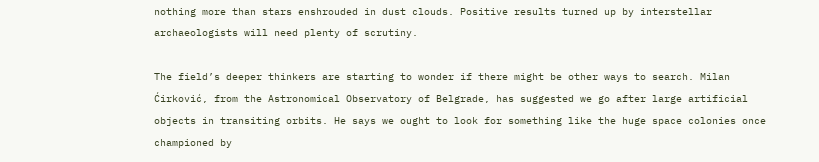nothing more than stars enshrouded in dust clouds. Positive results turned up by interstellar archaeologists will need plenty of scrutiny.

The field’s deeper thinkers are starting to wonder if there might be other ways to search. Milan Ćirković, from the Astronomical Observatory of Belgrade, has suggested we go after large artificial objects in transiting orbits. He says we ought to look for something like the huge space colonies once championed by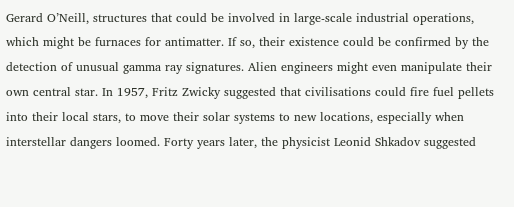Gerard O’Neill, structures that could be involved in large-scale industrial operations, which might be furnaces for antimatter. If so, their existence could be confirmed by the detection of unusual gamma ray signatures. Alien engineers might even manipulate their own central star. In 1957, Fritz Zwicky suggested that civilisations could fire fuel pellets into their local stars, to move their solar systems to new locations, especially when interstellar dangers loomed. Forty years later, the physicist Leonid Shkadov suggested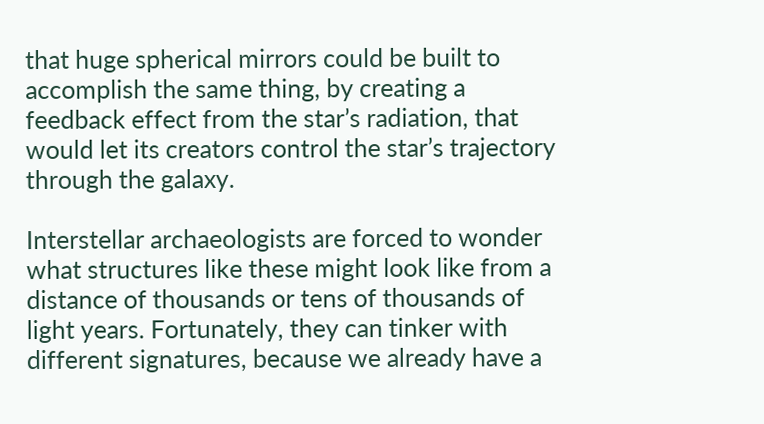that huge spherical mirrors could be built to accomplish the same thing, by creating a feedback effect from the star’s radiation, that would let its creators control the star’s trajectory through the galaxy.

Interstellar archaeologists are forced to wonder what structures like these might look like from a distance of thousands or tens of thousands of light years. Fortunately, they can tinker with different signatures, because we already have a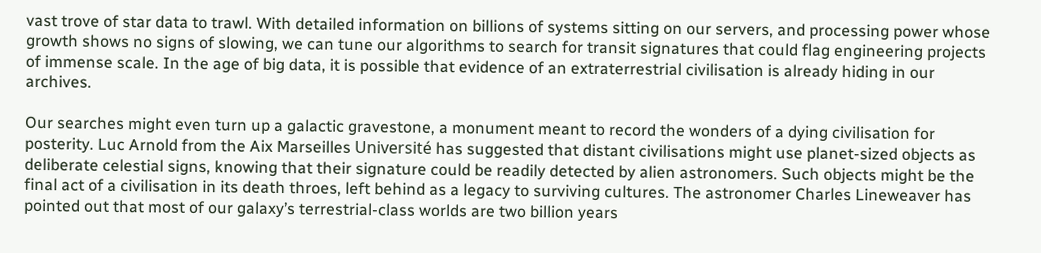vast trove of star data to trawl. With detailed information on billions of systems sitting on our servers, and processing power whose growth shows no signs of slowing, we can tune our algorithms to search for transit signatures that could flag engineering projects of immense scale. In the age of big data, it is possible that evidence of an extraterrestrial civilisation is already hiding in our archives.

Our searches might even turn up a galactic gravestone, a monument meant to record the wonders of a dying civilisation for posterity. Luc Arnold from the Aix Marseilles Université has suggested that distant civilisations might use planet-sized objects as deliberate celestial signs, knowing that their signature could be readily detected by alien astronomers. Such objects might be the final act of a civilisation in its death throes, left behind as a legacy to surviving cultures. The astronomer Charles Lineweaver has pointed out that most of our galaxy’s terrestrial-class worlds are two billion years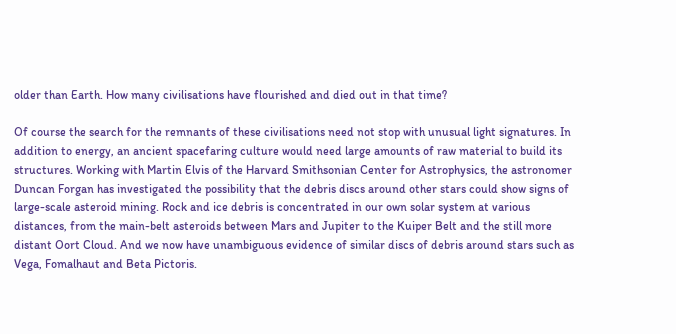older than Earth. How many civilisations have flourished and died out in that time?

Of course the search for the remnants of these civilisations need not stop with unusual light signatures. In addition to energy, an ancient spacefaring culture would need large amounts of raw material to build its structures. Working with Martin Elvis of the Harvard Smithsonian Center for Astrophysics, the astronomer Duncan Forgan has investigated the possibility that the debris discs around other stars could show signs of large-scale asteroid mining. Rock and ice debris is concentrated in our own solar system at various distances, from the main-belt asteroids between Mars and Jupiter to the Kuiper Belt and the still more distant Oort Cloud. And we now have unambiguous evidence of similar discs of debris around stars such as Vega, Fomalhaut and Beta Pictoris.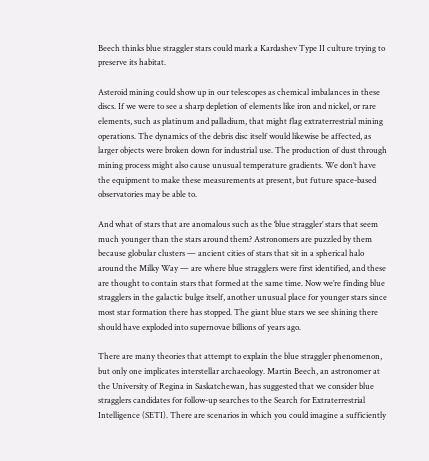Beech thinks blue straggler stars could mark a Kardashev Type II culture trying to preserve its habitat.

Asteroid mining could show up in our telescopes as chemical imbalances in these discs. If we were to see a sharp depletion of elements like iron and nickel, or rare elements, such as platinum and palladium, that might flag extraterrestrial mining operations. The dynamics of the debris disc itself would likewise be affected, as larger objects were broken down for industrial use. The production of dust through mining process might also cause unusual temperature gradients. We don’t have the equipment to make these measurements at present, but future space-based observatories may be able to.

And what of stars that are anomalous such as the ‘blue straggler’ stars that seem much younger than the stars around them? Astronomers are puzzled by them because globular clusters — ancient cities of stars that sit in a spherical halo around the Milky Way — are where blue stragglers were first identified, and these are thought to contain stars that formed at the same time. Now we’re finding blue stragglers in the galactic bulge itself, another unusual place for younger stars since most star formation there has stopped. The giant blue stars we see shining there should have exploded into supernovae billions of years ago.

There are many theories that attempt to explain the blue straggler phenomenon, but only one implicates interstellar archaeology. Martin Beech, an astronomer at the University of Regina in Saskatchewan, has suggested that we consider blue stragglers candidates for follow-up searches to the Search for Extraterrestrial Intelligence (SETI). There are scenarios in which you could imagine a sufficiently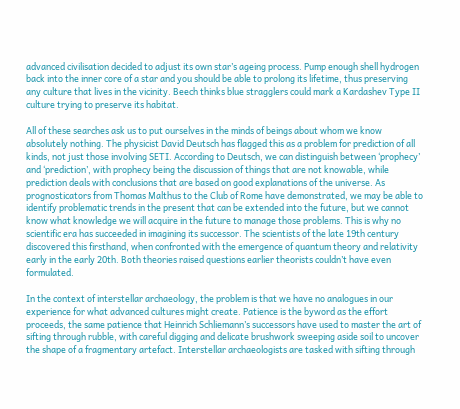advanced civilisation decided to adjust its own star’s ageing process. Pump enough shell hydrogen back into the inner core of a star and you should be able to prolong its lifetime, thus preserving any culture that lives in the vicinity. Beech thinks blue stragglers could mark a Kardashev Type II culture trying to preserve its habitat.

All of these searches ask us to put ourselves in the minds of beings about whom we know absolutely nothing. The physicist David Deutsch has flagged this as a problem for prediction of all kinds, not just those involving SETI. According to Deutsch, we can distinguish between ‘prophecy’ and ‘prediction’, with prophecy being the discussion of things that are not knowable, while prediction deals with conclusions that are based on good explanations of the universe. As prognosticators from Thomas Malthus to the Club of Rome have demonstrated, we may be able to identify problematic trends in the present that can be extended into the future, but we cannot know what knowledge we will acquire in the future to manage those problems. This is why no scientific era has succeeded in imagining its successor. The scientists of the late 19th century discovered this firsthand, when confronted with the emergence of quantum theory and relativity early in the early 20th. Both theories raised questions earlier theorists couldn’t have even formulated.

In the context of interstellar archaeology, the problem is that we have no analogues in our experience for what advanced cultures might create. Patience is the byword as the effort proceeds, the same patience that Heinrich Schliemann’s successors have used to master the art of sifting through rubble, with careful digging and delicate brushwork sweeping aside soil to uncover the shape of a fragmentary artefact. Interstellar archaeologists are tasked with sifting through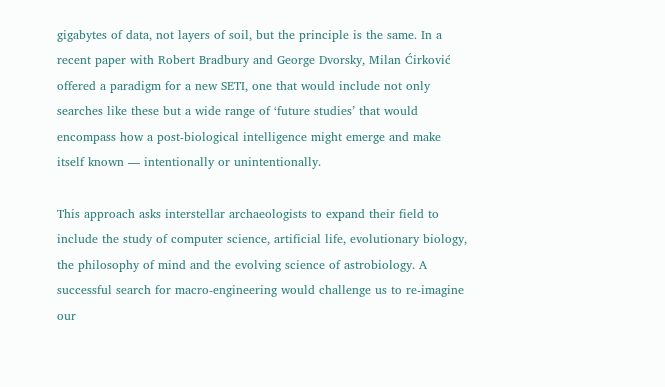gigabytes of data, not layers of soil, but the principle is the same. In a recent paper with Robert Bradbury and George Dvorsky, Milan Ćirković offered a paradigm for a new SETI, one that would include not only searches like these but a wide range of ‘future studies’ that would encompass how a post-biological intelligence might emerge and make itself known — intentionally or unintentionally.

This approach asks interstellar archaeologists to expand their field to include the study of computer science, artificial life, evolutionary biology, the philosophy of mind and the evolving science of astrobiology. A successful search for macro-engineering would challenge us to re-imagine our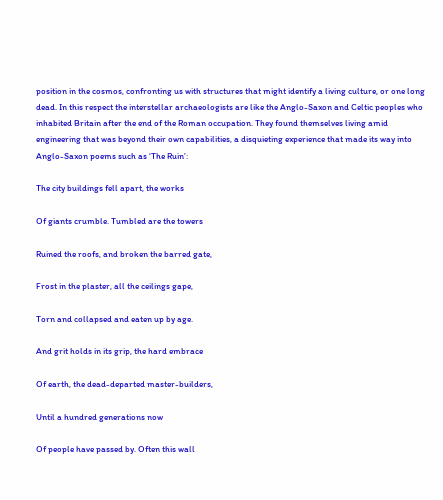position in the cosmos, confronting us with structures that might identify a living culture, or one long dead. In this respect the interstellar archaeologists are like the Anglo-Saxon and Celtic peoples who inhabited Britain after the end of the Roman occupation. They found themselves living amid engineering that was beyond their own capabilities, a disquieting experience that made its way into Anglo-Saxon poems such as ‘The Ruin’:

The city buildings fell apart, the works

Of giants crumble. Tumbled are the towers

Ruined the roofs, and broken the barred gate,

Frost in the plaster, all the ceilings gape,

Torn and collapsed and eaten up by age.

And grit holds in its grip, the hard embrace

Of earth, the dead-departed master-builders,

Until a hundred generations now

Of people have passed by. Often this wall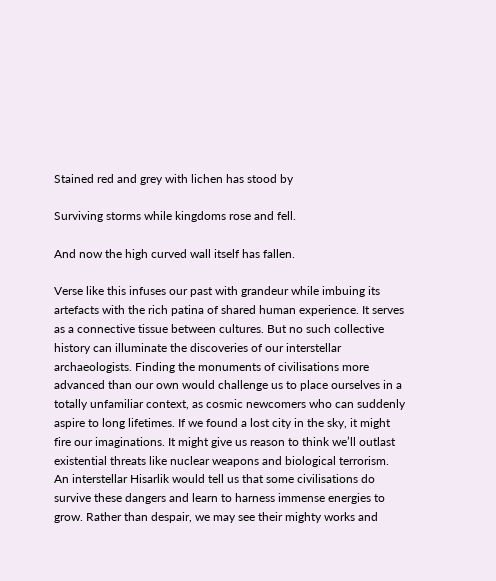Stained red and grey with lichen has stood by

Surviving storms while kingdoms rose and fell.

And now the high curved wall itself has fallen.

Verse like this infuses our past with grandeur while imbuing its artefacts with the rich patina of shared human experience. It serves as a connective tissue between cultures. But no such collective history can illuminate the discoveries of our interstellar archaeologists. Finding the monuments of civilisations more advanced than our own would challenge us to place ourselves in a totally unfamiliar context, as cosmic newcomers who can suddenly aspire to long lifetimes. If we found a lost city in the sky, it might fire our imaginations. It might give us reason to think we’ll outlast existential threats like nuclear weapons and biological terrorism. An interstellar Hisarlik would tell us that some civilisations do survive these dangers and learn to harness immense energies to grow. Rather than despair, we may see their mighty works and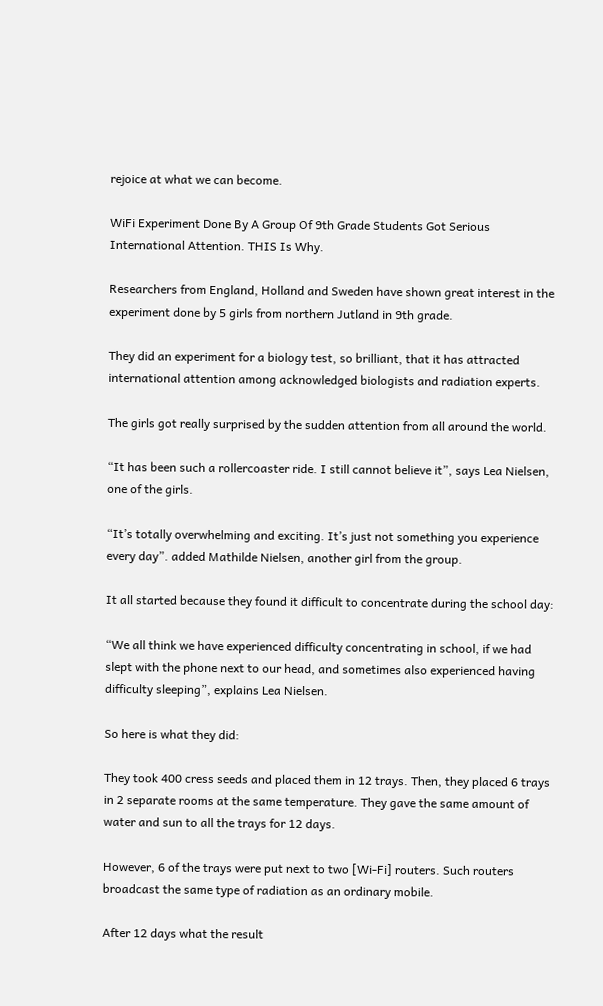rejoice at what we can become.

WiFi Experiment Done By A Group Of 9th Grade Students Got Serious International Attention. THIS Is Why.

Researchers from England, Holland and Sweden have shown great interest in the experiment done by 5 girls from northern Jutland in 9th grade.

They did an experiment for a biology test, so brilliant, that it has attracted international attention among acknowledged biologists and radiation experts.

The girls got really surprised by the sudden attention from all around the world.

“It has been such a rollercoaster ride. I still cannot believe it”, says Lea Nielsen, one of the girls.

“It’s totally overwhelming and exciting. It’s just not something you experience every day”. added Mathilde Nielsen, another girl from the group.

It all started because they found it difficult to concentrate during the school day:

“We all think we have experienced difficulty concentrating in school, if we had slept with the phone next to our head, and sometimes also experienced having difficulty sleeping”, explains Lea Nielsen.

So here is what they did:

They took 400 cress seeds and placed them in 12 trays. Then, they placed 6 trays in 2 separate rooms at the same temperature. They gave the same amount of water and sun to all the trays for 12 days.

However, 6 of the trays were put next to two [Wi-Fi] routers. Such routers broadcast the same type of radiation as an ordinary mobile.

After 12 days what the result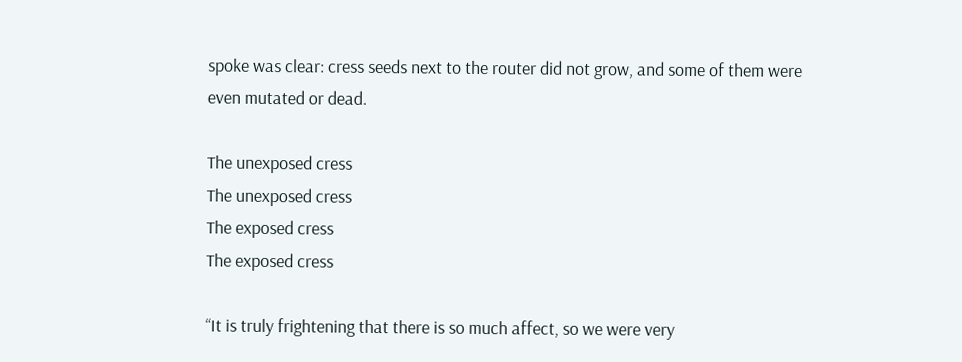spoke was clear: cress seeds next to the router did not grow, and some of them were even mutated or dead.

The unexposed cress
The unexposed cress
The exposed cress
The exposed cress

“It is truly frightening that there is so much affect, so we were very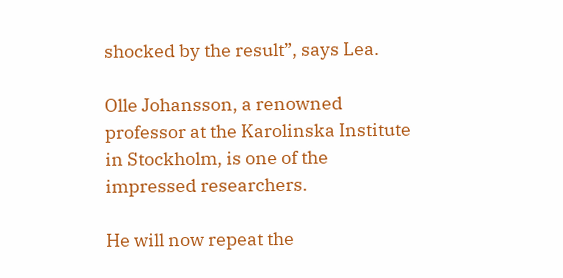shocked by the result”, says Lea.

Olle Johansson, a renowned professor at the Karolinska Institute in Stockholm, is one of the impressed researchers.

He will now repeat the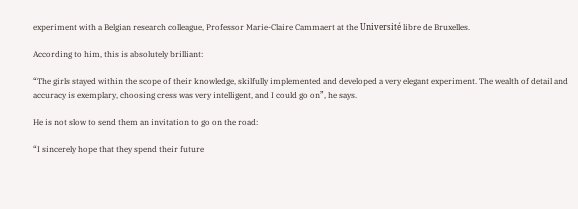experiment with a Belgian research colleague, Professor Marie-Claire Cammaert at the Université libre de Bruxelles.

According to him, this is absolutely brilliant:

“The girls stayed within the scope of their knowledge, skilfully implemented and developed a very elegant experiment. The wealth of detail and accuracy is exemplary, choosing cress was very intelligent, and I could go on”, he says.

He is not slow to send them an invitation to go on the road:

“I sincerely hope that they spend their future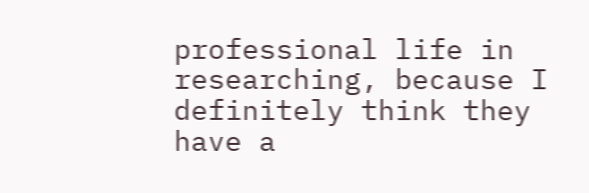professional life in researching, because I definitely think they have a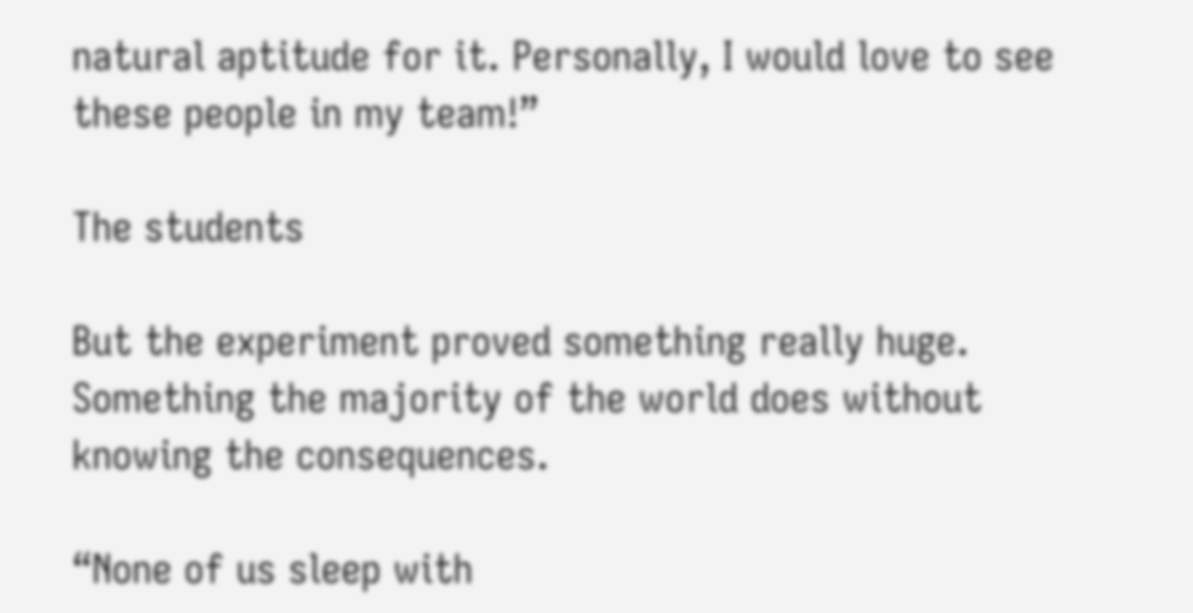natural aptitude for it. Personally, I would love to see these people in my team!”

The students

But the experiment proved something really huge. Something the majority of the world does without knowing the consequences.

“None of us sleep with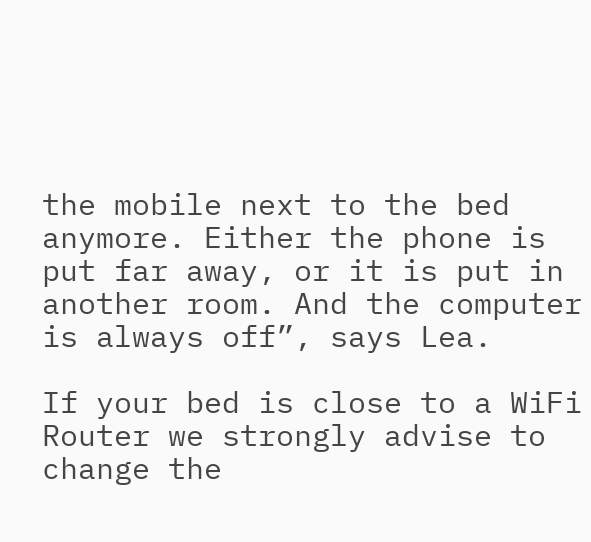the mobile next to the bed anymore. Either the phone is put far away, or it is put in another room. And the computer is always off”, says Lea.

If your bed is close to a WiFi Router we strongly advise to change the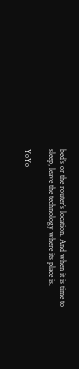bed’s or the router’s location. And when it is time to sleep, leave the technology where its place is.

YoYo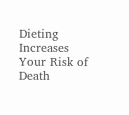Dieting Increases Your Risk of Death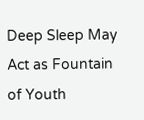Deep Sleep May Act as Fountain of Youth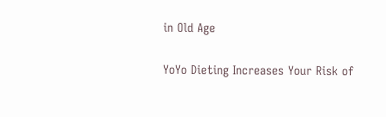in Old Age

YoYo Dieting Increases Your Risk of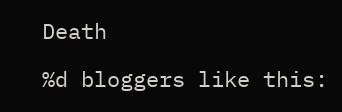Death

%d bloggers like this: